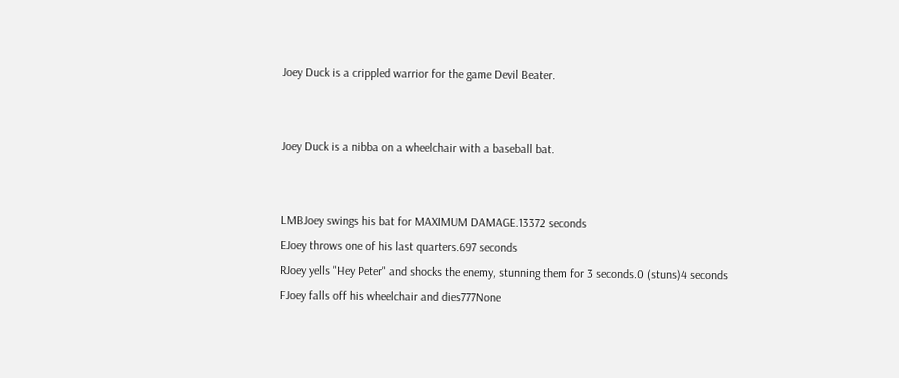Joey Duck is a crippled warrior for the game Devil Beater.


Joey Duck is a nibba on a wheelchair with a baseball bat.


LMBJoey swings his bat for MAXIMUM DAMAGE.13372 seconds
EJoey throws one of his last quarters.697 seconds
RJoey yells "Hey Peter" and shocks the enemy, stunning them for 3 seconds.0 (stuns)4 seconds
FJoey falls off his wheelchair and dies777None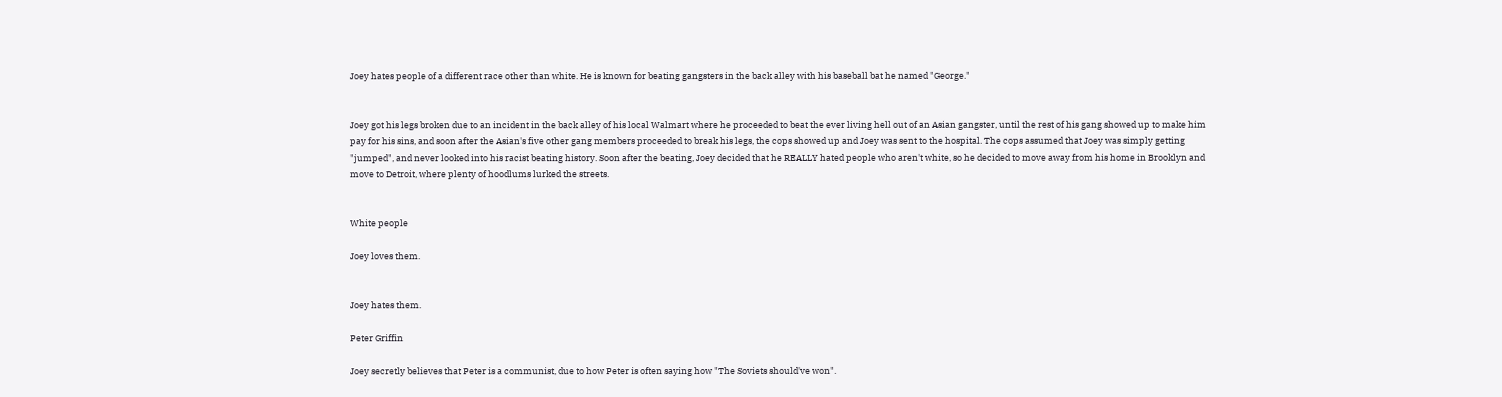Joey hates people of a different race other than white. He is known for beating gangsters in the back alley with his baseball bat he named "George."


Joey got his legs broken due to an incident in the back alley of his local Walmart where he proceeded to beat the ever living hell out of an Asian gangster, until the rest of his gang showed up to make him pay for his sins, and soon after the Asian's five other gang members proceeded to break his legs, the cops showed up and Joey was sent to the hospital. The cops assumed that Joey was simply getting "jumped", and never looked into his racist beating history. Soon after the beating, Joey decided that he REALLY hated people who aren't white, so he decided to move away from his home in Brooklyn and move to Detroit, where plenty of hoodlums lurked the streets.


White people

Joey loves them.


Joey hates them.

Peter Griffin

Joey secretly believes that Peter is a communist, due to how Peter is often saying how "The Soviets should've won".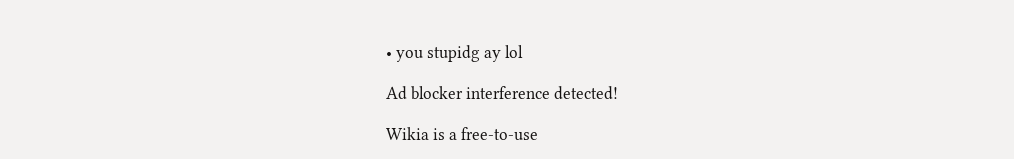• you stupidg ay lol

Ad blocker interference detected!

Wikia is a free-to-use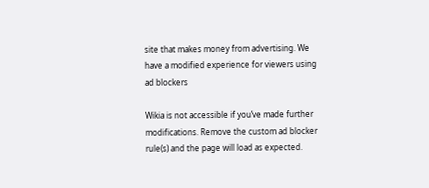site that makes money from advertising. We have a modified experience for viewers using ad blockers

Wikia is not accessible if you’ve made further modifications. Remove the custom ad blocker rule(s) and the page will load as expected.